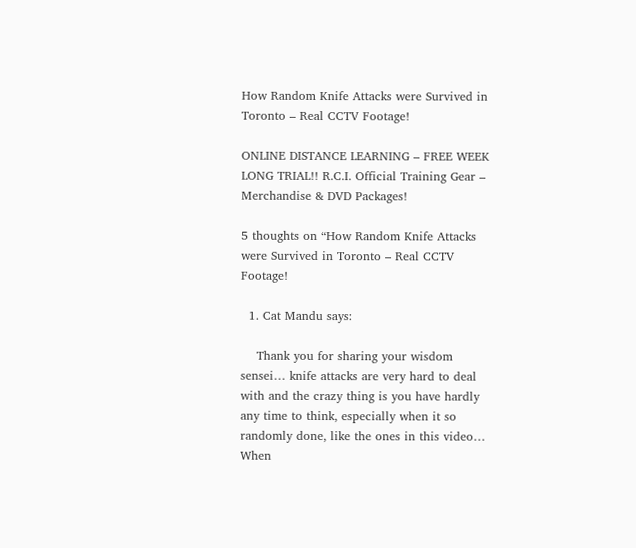How Random Knife Attacks were Survived in Toronto – Real CCTV Footage!

ONLINE DISTANCE LEARNING – FREE WEEK LONG TRIAL!! R.C.I. Official Training Gear – Merchandise & DVD Packages!

5 thoughts on “How Random Knife Attacks were Survived in Toronto – Real CCTV Footage!

  1. Cat Mandu says:

    Thank you for sharing your wisdom sensei… knife attacks are very hard to deal with and the crazy thing is you have hardly any time to think, especially when it so randomly done, like the ones in this video… When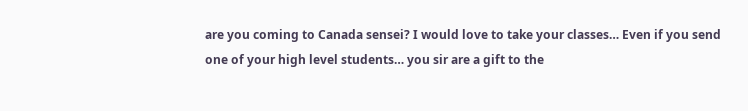are you coming to Canada sensei? I would love to take your classes… Even if you send one of your high level students… you sir are a gift to the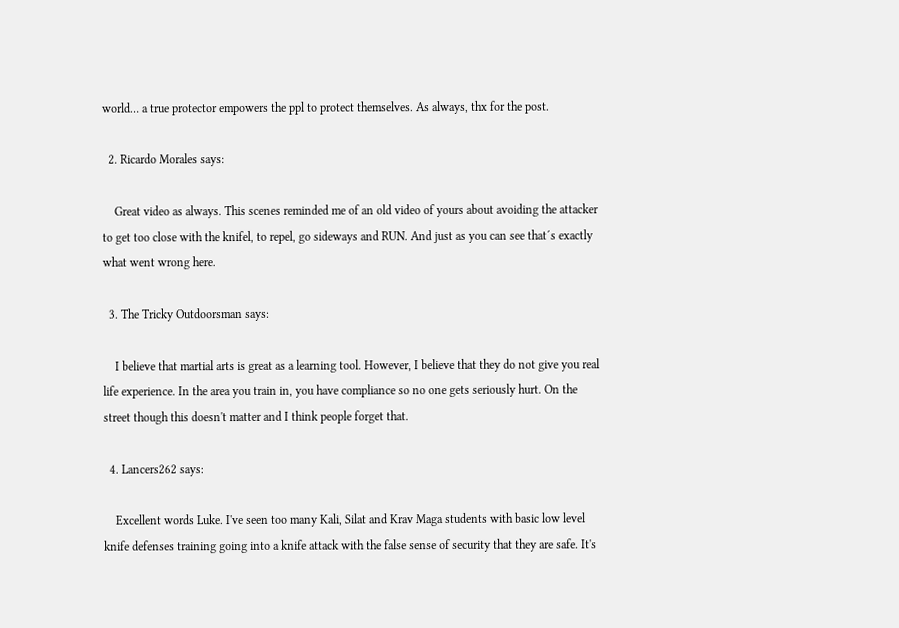world… a true protector empowers the ppl to protect themselves. As always, thx for the post.

  2. Ricardo Morales says:

    Great video as always. This scenes reminded me of an old video of yours about avoiding the attacker to get too close with the knifel, to repel, go sideways and RUN. And just as you can see that´s exactly what went wrong here.

  3. The Tricky Outdoorsman says:

    I believe that martial arts is great as a learning tool. However, I believe that they do not give you real life experience. In the area you train in, you have compliance so no one gets seriously hurt. On the street though this doesn't matter and I think people forget that.

  4. Lancers262 says:

    Excellent words Luke. I've seen too many Kali, Silat and Krav Maga students with basic low level knife defenses training going into a knife attack with the false sense of security that they are safe. It's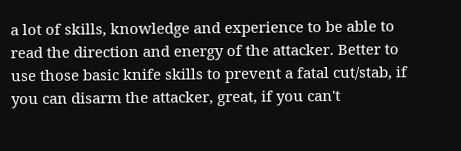a lot of skills, knowledge and experience to be able to read the direction and energy of the attacker. Better to use those basic knife skills to prevent a fatal cut/stab, if you can disarm the attacker, great, if you can't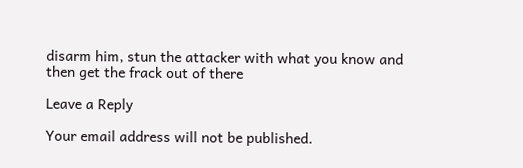disarm him, stun the attacker with what you know and then get the frack out of there

Leave a Reply

Your email address will not be published.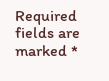Required fields are marked *